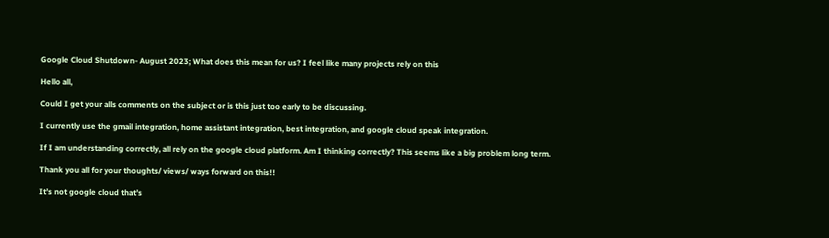Google Cloud Shutdown- August 2023; What does this mean for us? I feel like many projects rely on this

Hello all,

Could I get your alls comments on the subject or is this just too early to be discussing.

I currently use the gmail integration, home assistant integration, best integration, and google cloud speak integration.

If I am understanding correctly, all rely on the google cloud platform. Am I thinking correctly? This seems like a big problem long term.

Thank you all for your thoughts/ views/ ways forward on this!!

It’s not google cloud that’s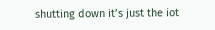shutting down it’s just the iot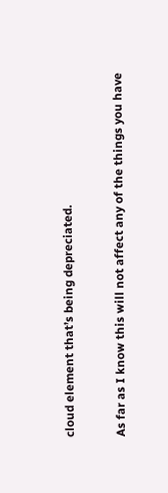cloud element that’s being depreciated.

As far as I know this will not affect any of the things you have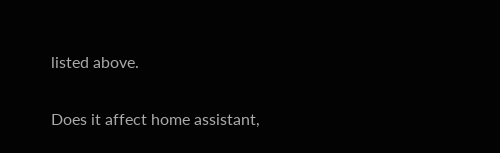listed above.

Does it affect home assistant,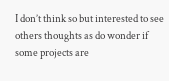I don’t think so but interested to see others thoughts as do wonder if some projects are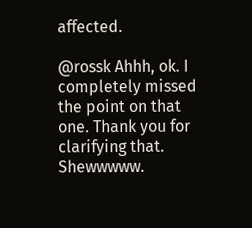affected.

@rossk Ahhh, ok. I completely missed the point on that one. Thank you for clarifying that. Shewwwww.